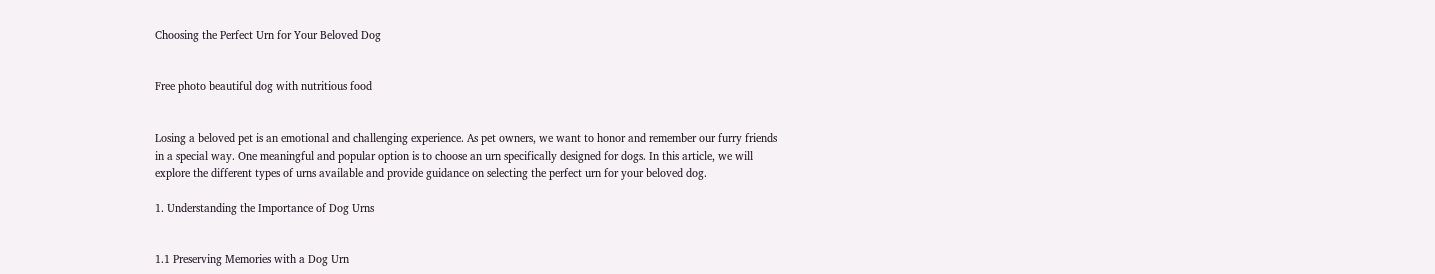Choosing the Perfect Urn for Your Beloved Dog


Free photo beautiful dog with nutritious food


Losing a beloved pet is an emotional and challenging experience. As pet owners, we want to honor and remember our furry friends in a special way. One meaningful and popular option is to choose an urn specifically designed for dogs. In this article, we will explore the different types of urns available and provide guidance on selecting the perfect urn for your beloved dog.

1. Understanding the Importance of Dog Urns


1.1 Preserving Memories with a Dog Urn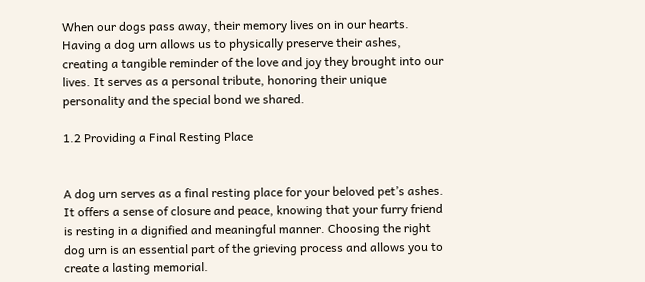When our dogs pass away, their memory lives on in our hearts. Having a dog urn allows us to physically preserve their ashes, creating a tangible reminder of the love and joy they brought into our lives. It serves as a personal tribute, honoring their unique personality and the special bond we shared.

1.2 Providing a Final Resting Place


A dog urn serves as a final resting place for your beloved pet’s ashes. It offers a sense of closure and peace, knowing that your furry friend is resting in a dignified and meaningful manner. Choosing the right dog urn is an essential part of the grieving process and allows you to create a lasting memorial.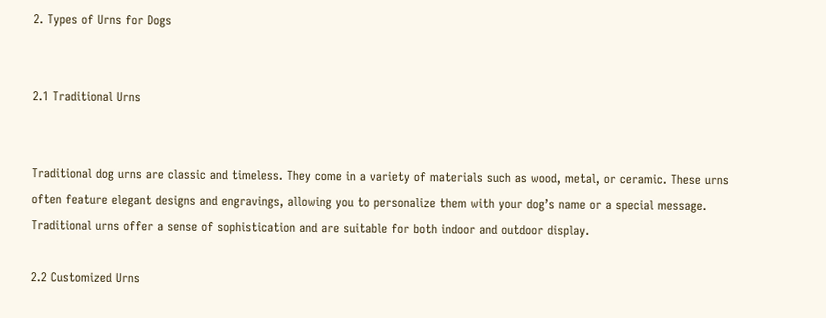2. Types of Urns for Dogs


2.1 Traditional Urns


Traditional dog urns are classic and timeless. They come in a variety of materials such as wood, metal, or ceramic. These urns often feature elegant designs and engravings, allowing you to personalize them with your dog’s name or a special message. Traditional urns offer a sense of sophistication and are suitable for both indoor and outdoor display.

2.2 Customized Urns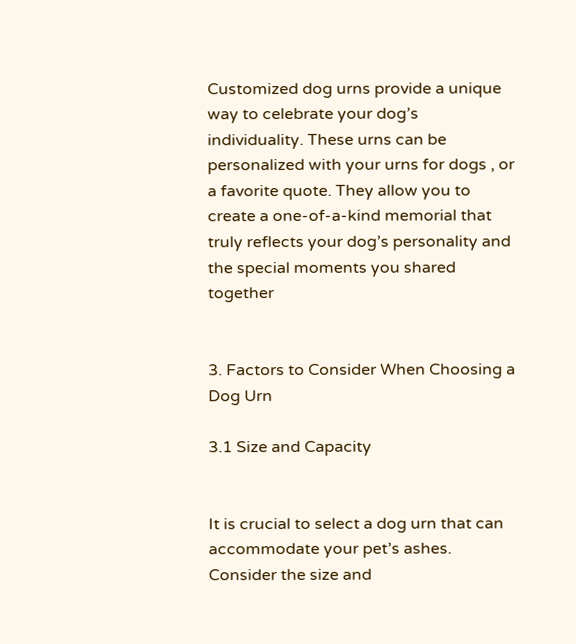Customized dog urns provide a unique way to celebrate your dog’s individuality. These urns can be personalized with your urns for dogs , or a favorite quote. They allow you to create a one-of-a-kind memorial that truly reflects your dog’s personality and the special moments you shared together


3. Factors to Consider When Choosing a Dog Urn

3.1 Size and Capacity


It is crucial to select a dog urn that can accommodate your pet’s ashes. Consider the size and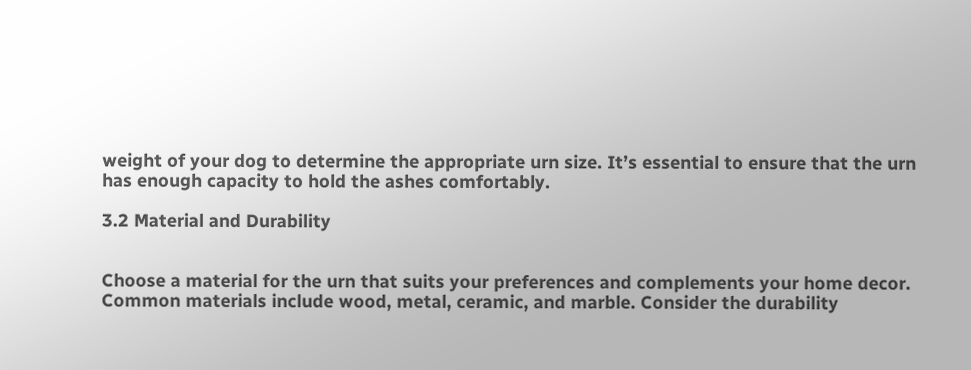weight of your dog to determine the appropriate urn size. It’s essential to ensure that the urn has enough capacity to hold the ashes comfortably.

3.2 Material and Durability


Choose a material for the urn that suits your preferences and complements your home decor. Common materials include wood, metal, ceramic, and marble. Consider the durability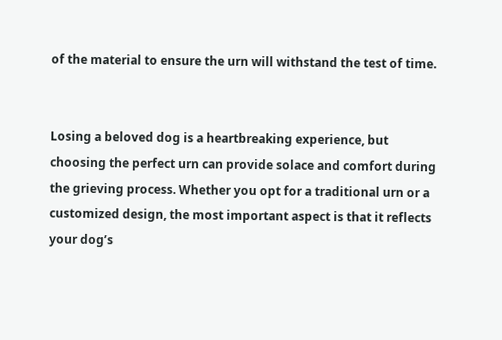of the material to ensure the urn will withstand the test of time.


Losing a beloved dog is a heartbreaking experience, but choosing the perfect urn can provide solace and comfort during the grieving process. Whether you opt for a traditional urn or a customized design, the most important aspect is that it reflects your dog’s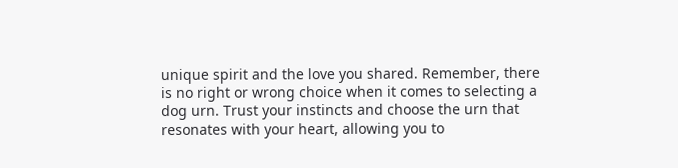unique spirit and the love you shared. Remember, there is no right or wrong choice when it comes to selecting a dog urn. Trust your instincts and choose the urn that resonates with your heart, allowing you to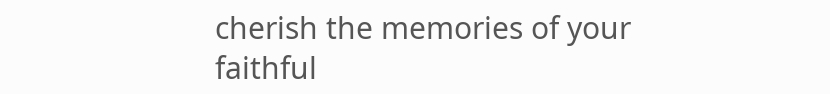cherish the memories of your faithful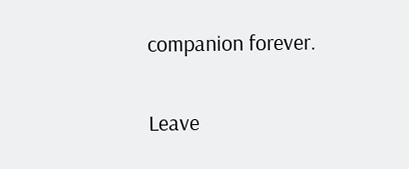companion forever.

Leave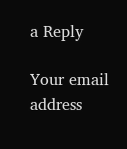a Reply

Your email address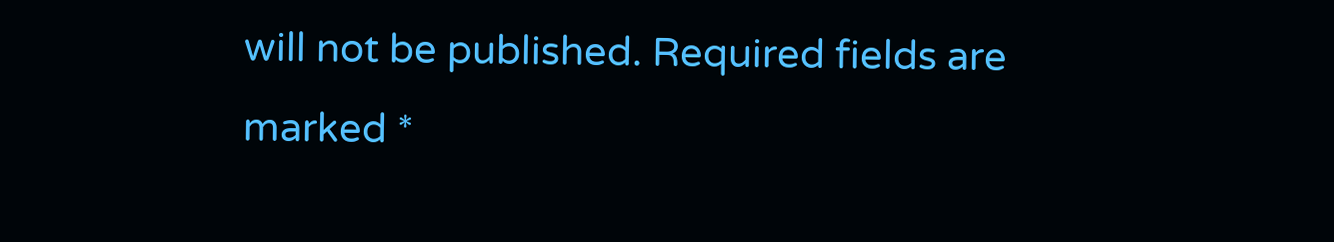will not be published. Required fields are marked *